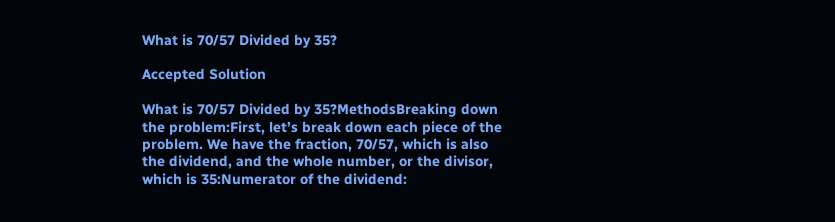What is 70/57 Divided by 35?

Accepted Solution

What is 70/57 Divided by 35?MethodsBreaking down the problem:First, let’s break down each piece of the problem. We have the fraction, 70/57, which is also the dividend, and the whole number, or the divisor, which is 35:Numerator of the dividend: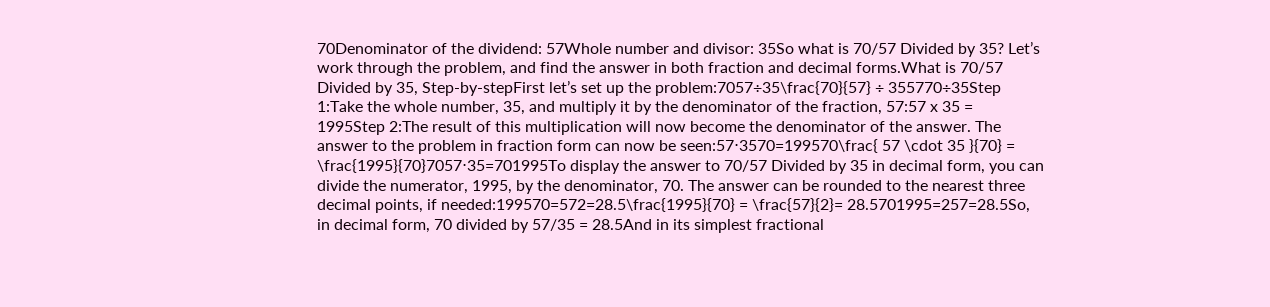70Denominator of the dividend: 57Whole number and divisor: 35So what is 70/57 Divided by 35? Let’s work through the problem, and find the answer in both fraction and decimal forms.What is 70/57 Divided by 35, Step-by-stepFirst let’s set up the problem:7057÷35\frac{70}{57} ÷ 355770÷35Step 1:Take the whole number, 35, and multiply it by the denominator of the fraction, 57:57 x 35 = 1995Step 2:The result of this multiplication will now become the denominator of the answer. The answer to the problem in fraction form can now be seen:57⋅3570=199570\frac{ 57 \cdot 35 }{70} = \frac{1995}{70}7057⋅35=701995To display the answer to 70/57 Divided by 35 in decimal form, you can divide the numerator, 1995, by the denominator, 70. The answer can be rounded to the nearest three decimal points, if needed:199570=572=28.5\frac{1995}{70} = \frac{57}{2}= 28.5701995=257=28.5So, in decimal form, 70 divided by 57/35 = 28.5And in its simplest fractional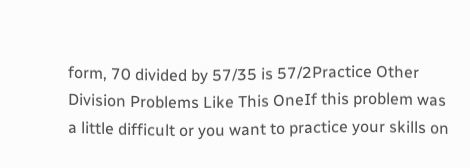form, 70 divided by 57/35 is 57/2Practice Other Division Problems Like This OneIf this problem was a little difficult or you want to practice your skills on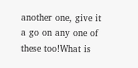another one, give it a go on any one of these too!What is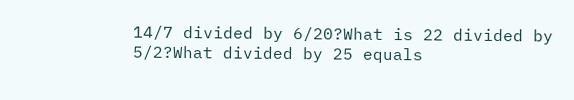14/7 divided by 6/20?What is 22 divided by 5/2?What divided by 25 equals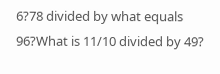6?78 divided by what equals 96?What is 11/10 divided by 49?